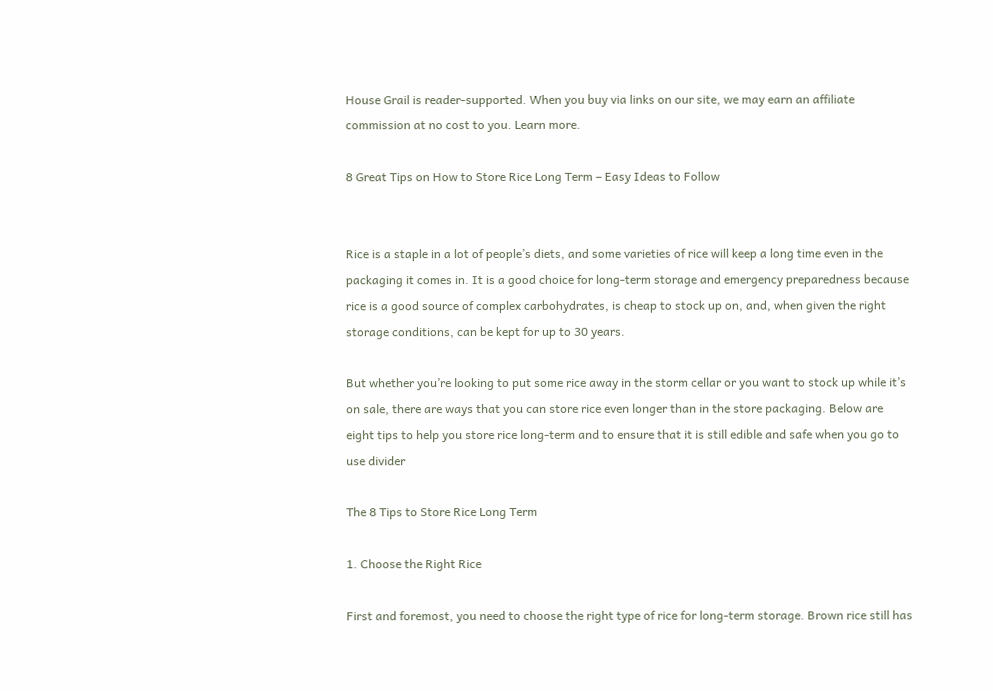House Grail is reader-supported. When you buy via links on our site, we may earn an affiliate commission at no cost to you. Learn more.

8 Great Tips on How to Store Rice Long Term – Easy Ideas to Follow


Rice is a staple in a lot of people’s diets, and some varieties of rice will keep a long time even in the packaging it comes in. It is a good choice for long-term storage and emergency preparedness because rice is a good source of complex carbohydrates, is cheap to stock up on, and, when given the right storage conditions, can be kept for up to 30 years.

But whether you’re looking to put some rice away in the storm cellar or you want to stock up while it’s on sale, there are ways that you can store rice even longer than in the store packaging. Below are eight tips to help you store rice long-term and to ensure that it is still edible and safe when you go to use divider

The 8 Tips to Store Rice Long Term

1. Choose the Right Rice

First and foremost, you need to choose the right type of rice for long-term storage. Brown rice still has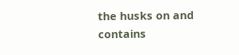the husks on and contains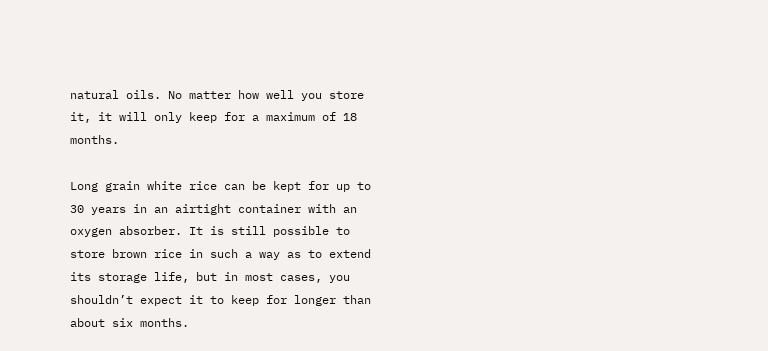natural oils. No matter how well you store it, it will only keep for a maximum of 18 months.

Long grain white rice can be kept for up to 30 years in an airtight container with an oxygen absorber. It is still possible to store brown rice in such a way as to extend its storage life, but in most cases, you shouldn’t expect it to keep for longer than about six months.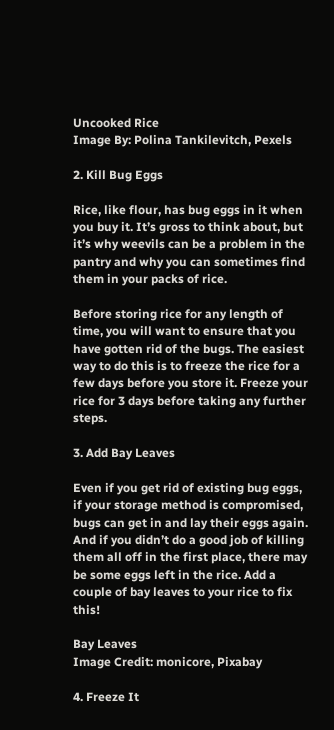Uncooked Rice
Image By: Polina Tankilevitch, Pexels

2. Kill Bug Eggs

Rice, like flour, has bug eggs in it when you buy it. It’s gross to think about, but it’s why weevils can be a problem in the pantry and why you can sometimes find them in your packs of rice.

Before storing rice for any length of time, you will want to ensure that you have gotten rid of the bugs. The easiest way to do this is to freeze the rice for a few days before you store it. Freeze your rice for 3 days before taking any further steps.

3. Add Bay Leaves

Even if you get rid of existing bug eggs, if your storage method is compromised, bugs can get in and lay their eggs again. And if you didn’t do a good job of killing them all off in the first place, there may be some eggs left in the rice. Add a couple of bay leaves to your rice to fix this!

Bay Leaves
Image Credit: monicore, Pixabay

4. Freeze It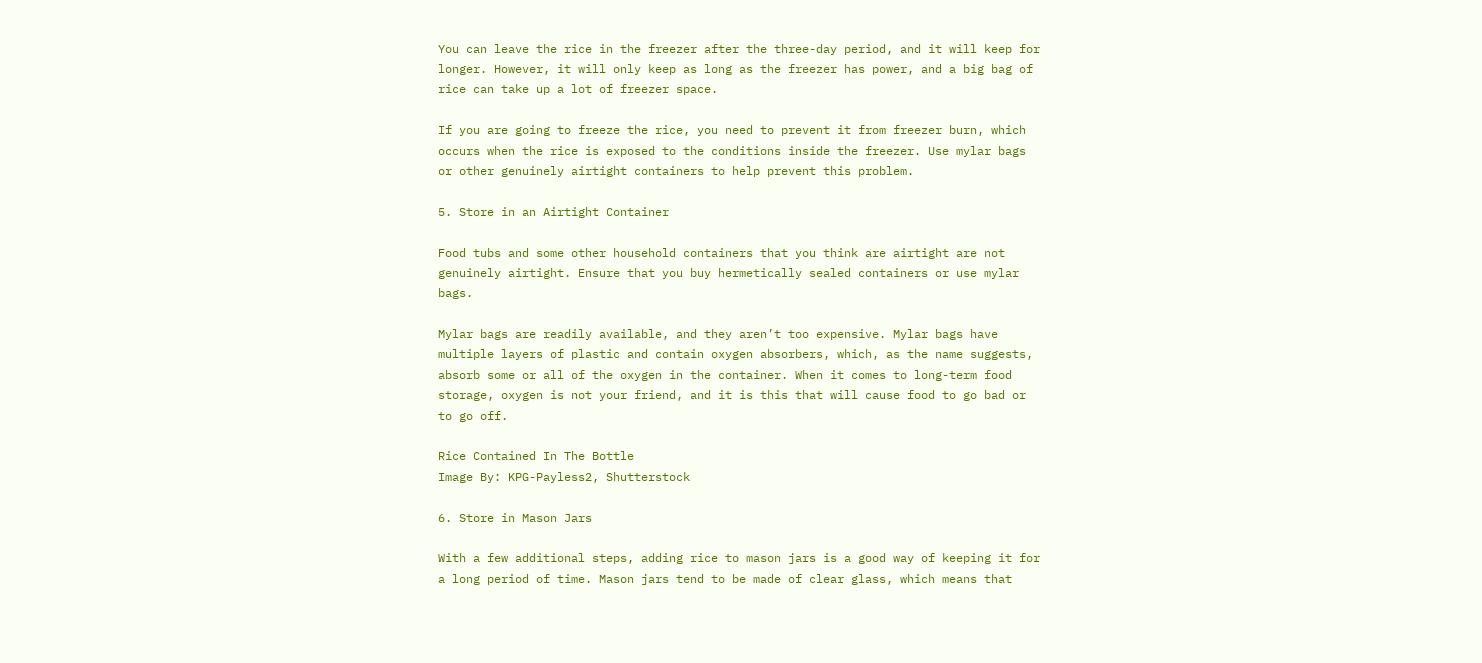You can leave the rice in the freezer after the three-day period, and it will keep for longer. However, it will only keep as long as the freezer has power, and a big bag of rice can take up a lot of freezer space.

If you are going to freeze the rice, you need to prevent it from freezer burn, which occurs when the rice is exposed to the conditions inside the freezer. Use mylar bags or other genuinely airtight containers to help prevent this problem.

5. Store in an Airtight Container

Food tubs and some other household containers that you think are airtight are not genuinely airtight. Ensure that you buy hermetically sealed containers or use mylar bags.

Mylar bags are readily available, and they aren’t too expensive. Mylar bags have multiple layers of plastic and contain oxygen absorbers, which, as the name suggests, absorb some or all of the oxygen in the container. When it comes to long-term food storage, oxygen is not your friend, and it is this that will cause food to go bad or to go off.

Rice Contained In The Bottle
Image By: KPG-Payless2, Shutterstock

6. Store in Mason Jars

With a few additional steps, adding rice to mason jars is a good way of keeping it for a long period of time. Mason jars tend to be made of clear glass, which means that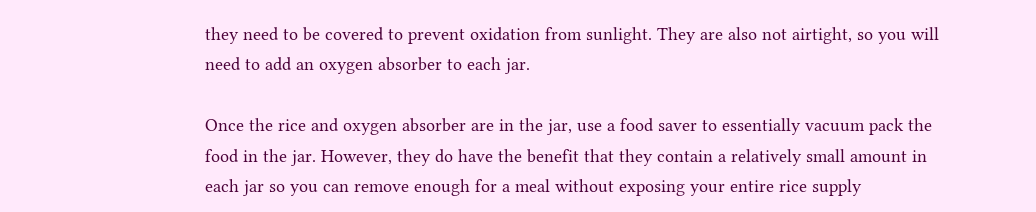they need to be covered to prevent oxidation from sunlight. They are also not airtight, so you will need to add an oxygen absorber to each jar.

Once the rice and oxygen absorber are in the jar, use a food saver to essentially vacuum pack the food in the jar. However, they do have the benefit that they contain a relatively small amount in each jar so you can remove enough for a meal without exposing your entire rice supply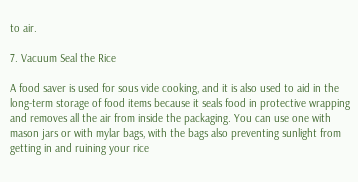to air.

7. Vacuum Seal the Rice

A food saver is used for sous vide cooking, and it is also used to aid in the long-term storage of food items because it seals food in protective wrapping and removes all the air from inside the packaging. You can use one with mason jars or with mylar bags, with the bags also preventing sunlight from getting in and ruining your rice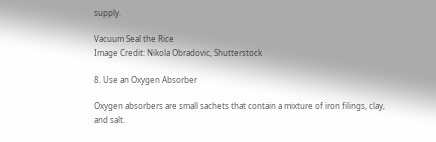supply.

Vacuum Seal the Rice
Image Credit: Nikola Obradovic, Shutterstock

8. Use an Oxygen Absorber

Oxygen absorbers are small sachets that contain a mixture of iron filings, clay, and salt.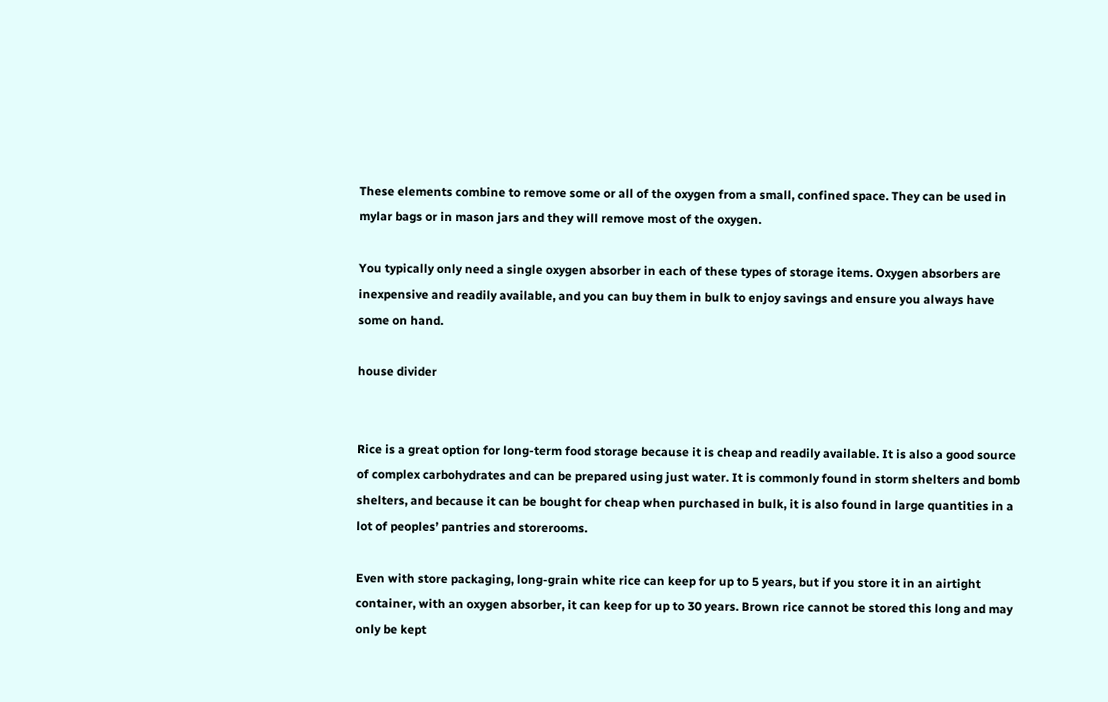These elements combine to remove some or all of the oxygen from a small, confined space. They can be used in mylar bags or in mason jars and they will remove most of the oxygen.

You typically only need a single oxygen absorber in each of these types of storage items. Oxygen absorbers are inexpensive and readily available, and you can buy them in bulk to enjoy savings and ensure you always have some on hand.

house divider


Rice is a great option for long-term food storage because it is cheap and readily available. It is also a good source of complex carbohydrates and can be prepared using just water. It is commonly found in storm shelters and bomb shelters, and because it can be bought for cheap when purchased in bulk, it is also found in large quantities in a lot of peoples’ pantries and storerooms.

Even with store packaging, long-grain white rice can keep for up to 5 years, but if you store it in an airtight container, with an oxygen absorber, it can keep for up to 30 years. Brown rice cannot be stored this long and may only be kept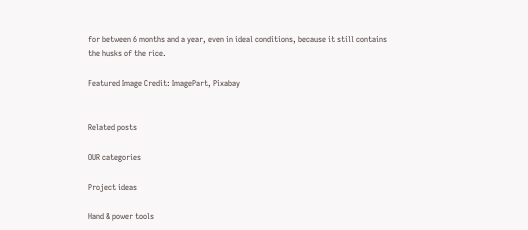for between 6 months and a year, even in ideal conditions, because it still contains the husks of the rice.

Featured Image Credit: ImagePart, Pixabay


Related posts

OUR categories

Project ideas

Hand & power tools